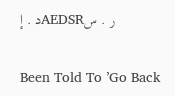د . إAEDSRر . س

Been Told To ’Go Back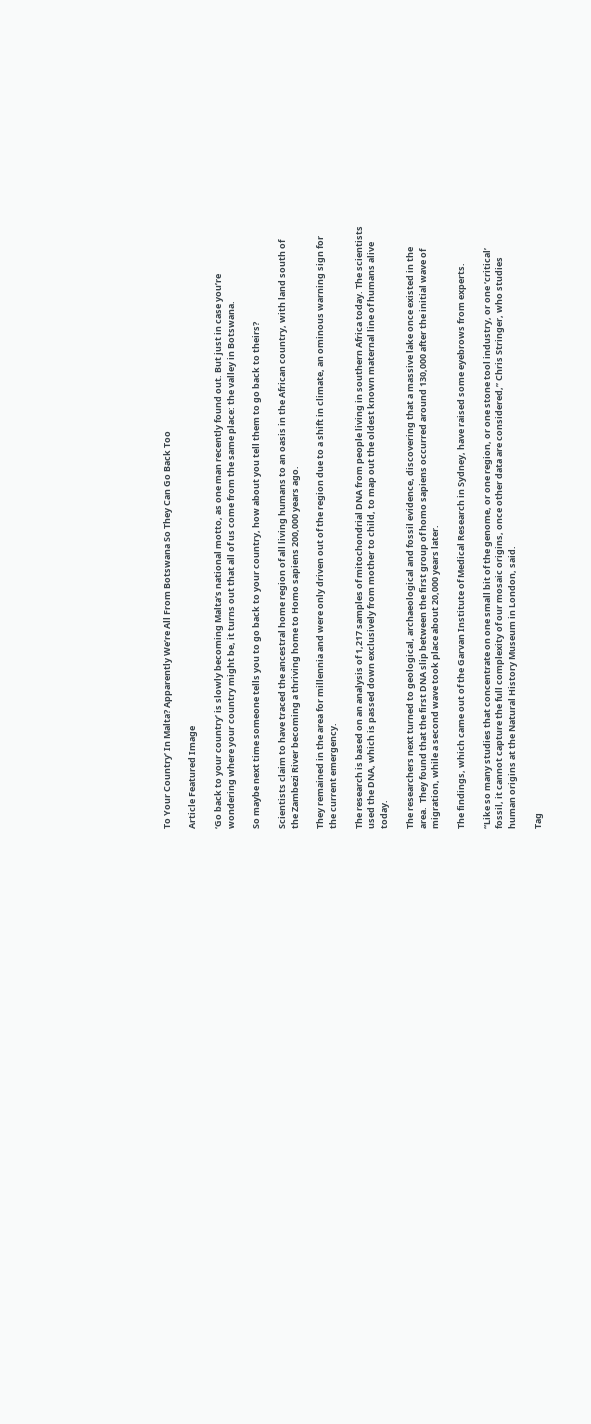To Your Country’ In Malta? Apparently We’re All From Botswana So They Can Go Back Too

Article Featured Image

‘Go back to your country’ is slowly becoming Malta’s national motto, as one man recently found out. But just in case you’re wondering where your country might be, it turns out that all of us come from the same place: the valley in Botswana.

So maybe next time someone tells you to go back to your country, how about you tell them to go back to theirs?

Scientists claim to have traced the ancestral home region of all living humans to an oasis in the African country, with land south of the Zambezi River becoming a thriving home to Homo sapiens 200,000 years ago.

They remained in the area for millennia and were only driven out of the region due to a shift in climate, an ominous warning sign for the current emergency.

The research is based on an analysis of 1,217 samples of mitochondrial DNA from people living in southern Africa today. The scientists used the DNA, which is passed down exclusively from mother to child, to map out the oldest known maternal line of humans alive today.

The researchers next turned to geological, archaeological and fossil evidence, discovering that a massive lake once existed in the area.  They found that the first DNA slip between the first group of homo sapiens occurred around 130,000 after the initial wave of migration, while a second wave took place about 20,000 years later.

The findings, which came out of the Garvan Institute of Medical Research in Sydney, have raised some eyebrows from experts.

“Like so many studies that concentrate on one small bit of the genome, or one region, or one stone tool industry, or one ‘critical’ fossil, it cannot capture the full complexity of our mosaic origins, once other data are considered,” Chris Stringer, who studies human origins at the Natural History Museum in London, said.

Tag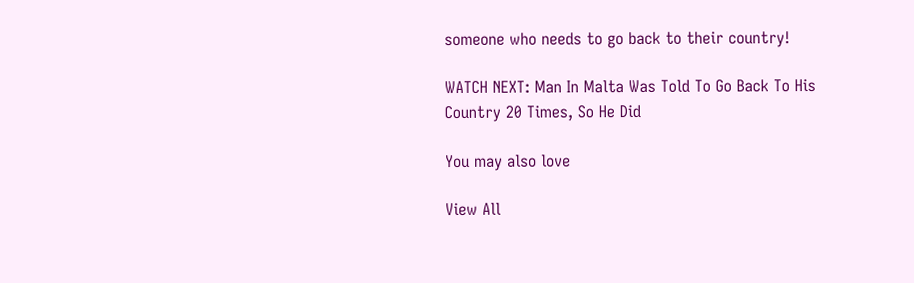someone who needs to go back to their country!

WATCH NEXT: Man In Malta Was Told To Go Back To His Country 20 Times, So He Did

You may also love

View All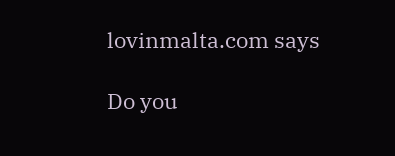lovinmalta.com says

Do you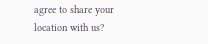agree to share your location with us?